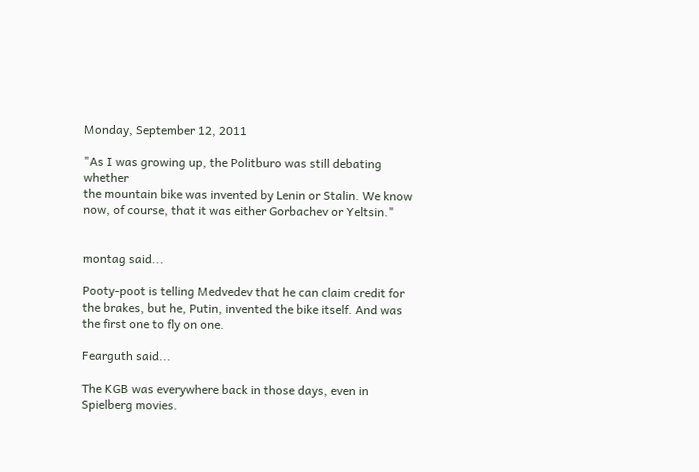Monday, September 12, 2011

"As I was growing up, the Politburo was still debating whether
the mountain bike was invented by Lenin or Stalin. We know
now, of course, that it was either Gorbachev or Yeltsin."


montag said...

Pooty-poot is telling Medvedev that he can claim credit for the brakes, but he, Putin, invented the bike itself. And was the first one to fly on one.

Fearguth said...

The KGB was everywhere back in those days, even in Spielberg movies.